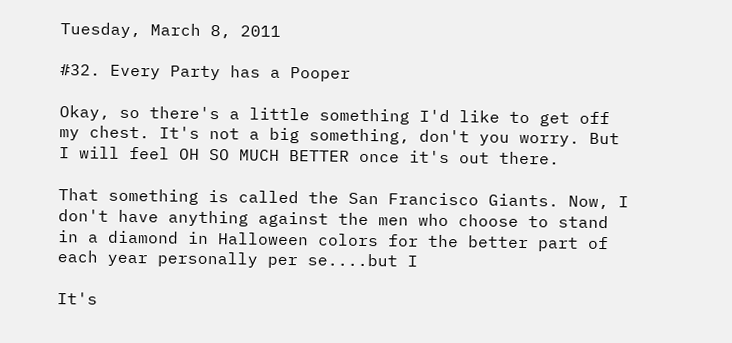Tuesday, March 8, 2011

#32. Every Party has a Pooper

Okay, so there's a little something I'd like to get off my chest. It's not a big something, don't you worry. But I will feel OH SO MUCH BETTER once it's out there.

That something is called the San Francisco Giants. Now, I don't have anything against the men who choose to stand in a diamond in Halloween colors for the better part of each year personally per se....but I

It's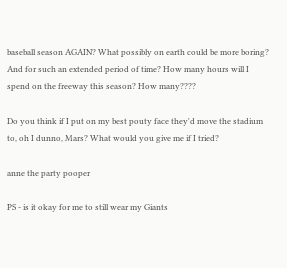baseball season AGAIN? What possibly on earth could be more boring? And for such an extended period of time? How many hours will I spend on the freeway this season? How many????

Do you think if I put on my best pouty face they'd move the stadium to, oh I dunno, Mars? What would you give me if I tried?

anne the party pooper

PS - is it okay for me to still wear my Giants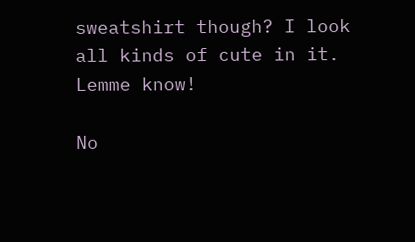sweatshirt though? I look all kinds of cute in it. Lemme know!

No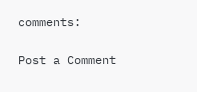comments:

Post a Comment